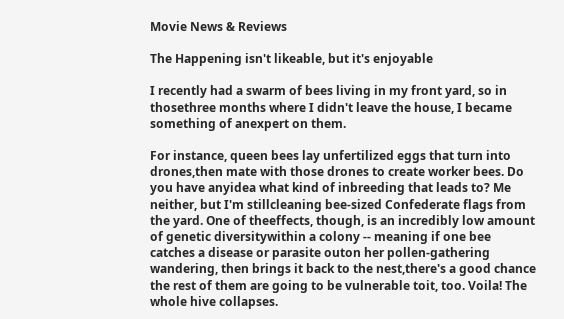Movie News & Reviews

The Happening isn't likeable, but it's enjoyable

I recently had a swarm of bees living in my front yard, so in thosethree months where I didn't leave the house, I became something of anexpert on them.

For instance, queen bees lay unfertilized eggs that turn into drones,then mate with those drones to create worker bees. Do you have anyidea what kind of inbreeding that leads to? Me neither, but I'm stillcleaning bee-sized Confederate flags from the yard. One of theeffects, though, is an incredibly low amount of genetic diversitywithin a colony -- meaning if one bee catches a disease or parasite outon her pollen-gathering wandering, then brings it back to the nest,there's a good chance the rest of them are going to be vulnerable toit, too. Voila! The whole hive collapses.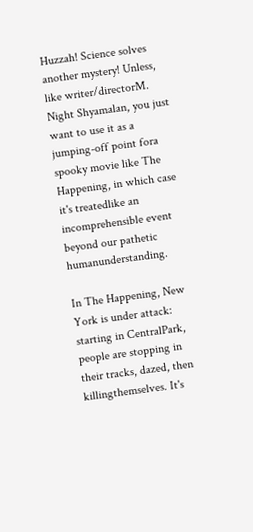Huzzah! Science solves another mystery! Unless, like writer/directorM. Night Shyamalan, you just want to use it as a jumping-off point fora spooky movie like The Happening, in which case it's treatedlike an incomprehensible event beyond our pathetic humanunderstanding.

In The Happening, New York is under attack: starting in CentralPark, people are stopping in their tracks, dazed, then killingthemselves. It's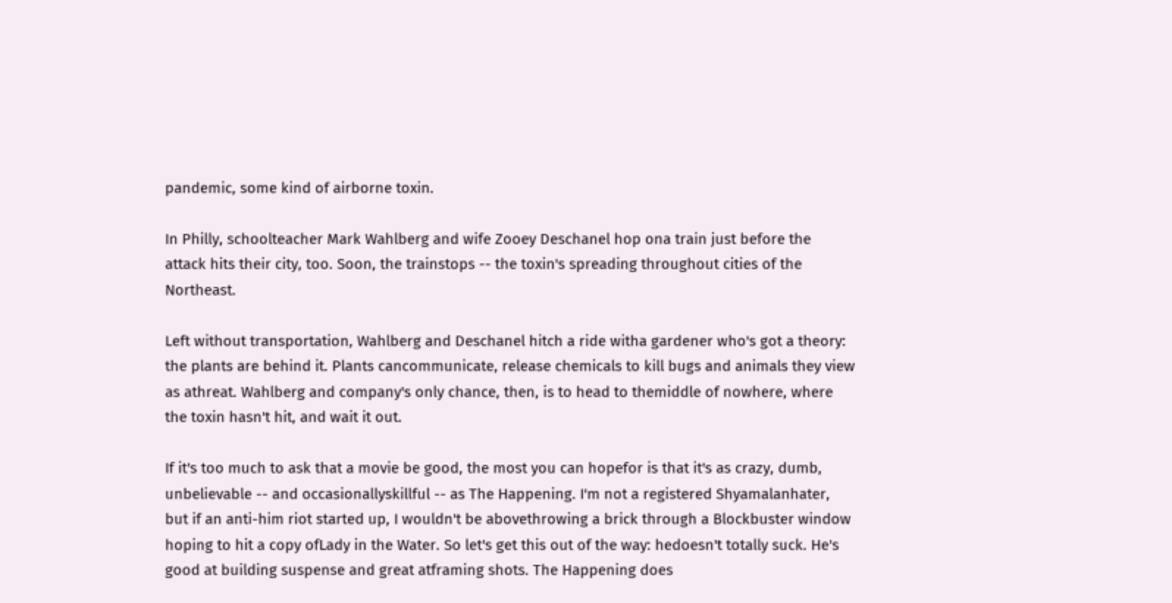pandemic, some kind of airborne toxin.

In Philly, schoolteacher Mark Wahlberg and wife Zooey Deschanel hop ona train just before the attack hits their city, too. Soon, the trainstops -- the toxin's spreading throughout cities of the Northeast.

Left without transportation, Wahlberg and Deschanel hitch a ride witha gardener who's got a theory: the plants are behind it. Plants cancommunicate, release chemicals to kill bugs and animals they view as athreat. Wahlberg and company's only chance, then, is to head to themiddle of nowhere, where the toxin hasn't hit, and wait it out.

If it's too much to ask that a movie be good, the most you can hopefor is that it's as crazy, dumb, unbelievable -- and occasionallyskillful -- as The Happening. I'm not a registered Shyamalanhater, but if an anti-him riot started up, I wouldn't be abovethrowing a brick through a Blockbuster window hoping to hit a copy ofLady in the Water. So let's get this out of the way: hedoesn't totally suck. He's good at building suspense and great atframing shots. The Happening does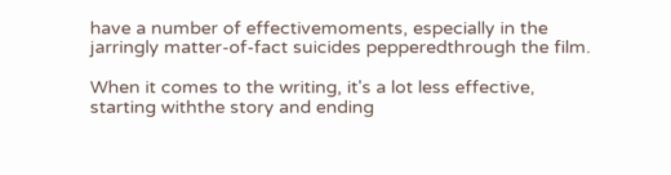have a number of effectivemoments, especially in the jarringly matter-of-fact suicides pepperedthrough the film.

When it comes to the writing, it's a lot less effective, starting withthe story and ending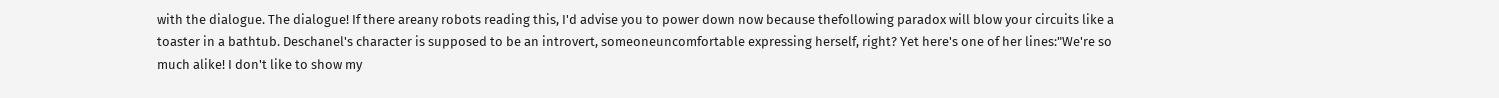with the dialogue. The dialogue! If there areany robots reading this, I'd advise you to power down now because thefollowing paradox will blow your circuits like a toaster in a bathtub. Deschanel's character is supposed to be an introvert, someoneuncomfortable expressing herself, right? Yet here's one of her lines:"We're so much alike! I don't like to show my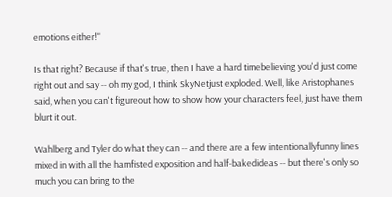emotions either!"

Is that right? Because if that's true, then I have a hard timebelieving you'd just come right out and say -- oh my god, I think SkyNetjust exploded. Well, like Aristophanes said, when you can't figureout how to show how your characters feel, just have them blurt it out.

Wahlberg and Tyler do what they can -- and there are a few intentionallyfunny lines mixed in with all the hamfisted exposition and half-bakedideas -- but there's only so much you can bring to the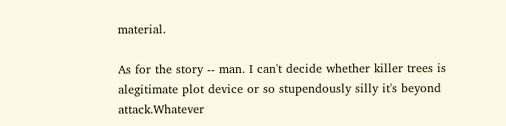material.

As for the story -- man. I can't decide whether killer trees is alegitimate plot device or so stupendously silly it's beyond attack.Whatever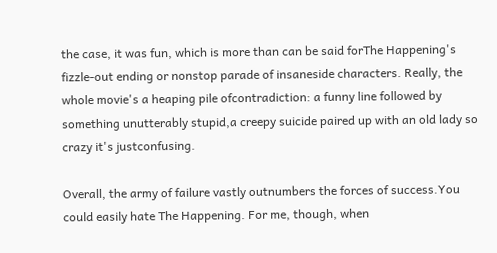the case, it was fun, which is more than can be said forThe Happening's fizzle-out ending or nonstop parade of insaneside characters. Really, the whole movie's a heaping pile ofcontradiction: a funny line followed by something unutterably stupid,a creepy suicide paired up with an old lady so crazy it's justconfusing.

Overall, the army of failure vastly outnumbers the forces of success.You could easily hate The Happening. For me, though, when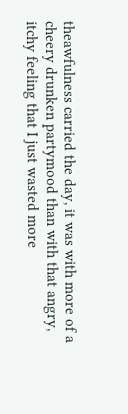theawfulness carried the day, it was with more of a cheery drunken partymood than with that angry, itchy feeling that I just wasted more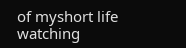of myshort life watching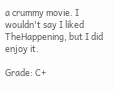a crummy movie. I wouldn't say I liked TheHappening, but I did enjoy it.

Grade: C+